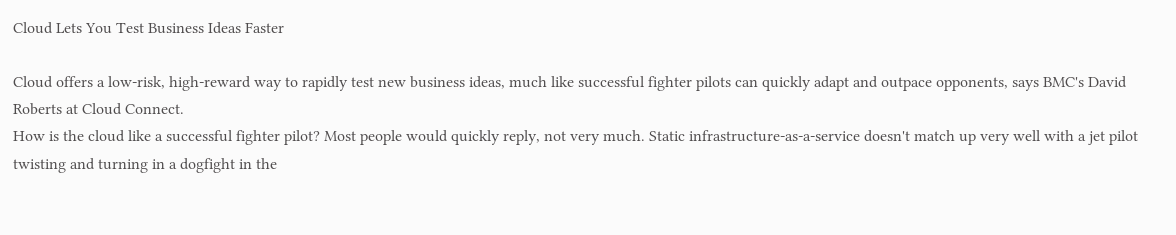Cloud Lets You Test Business Ideas Faster

Cloud offers a low-risk, high-reward way to rapidly test new business ideas, much like successful fighter pilots can quickly adapt and outpace opponents, says BMC's David Roberts at Cloud Connect.
How is the cloud like a successful fighter pilot? Most people would quickly reply, not very much. Static infrastructure-as-a-service doesn't match up very well with a jet pilot twisting and turning in a dogfight in the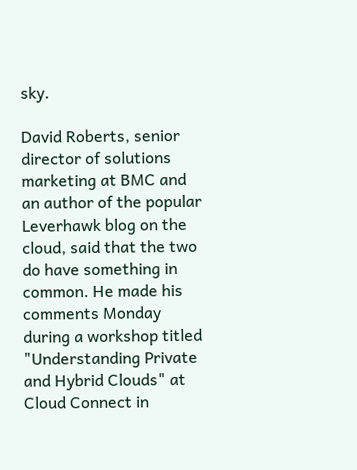sky.

David Roberts, senior director of solutions marketing at BMC and an author of the popular Leverhawk blog on the cloud, said that the two do have something in common. He made his comments Monday during a workshop titled "Understanding Private and Hybrid Clouds" at Cloud Connect in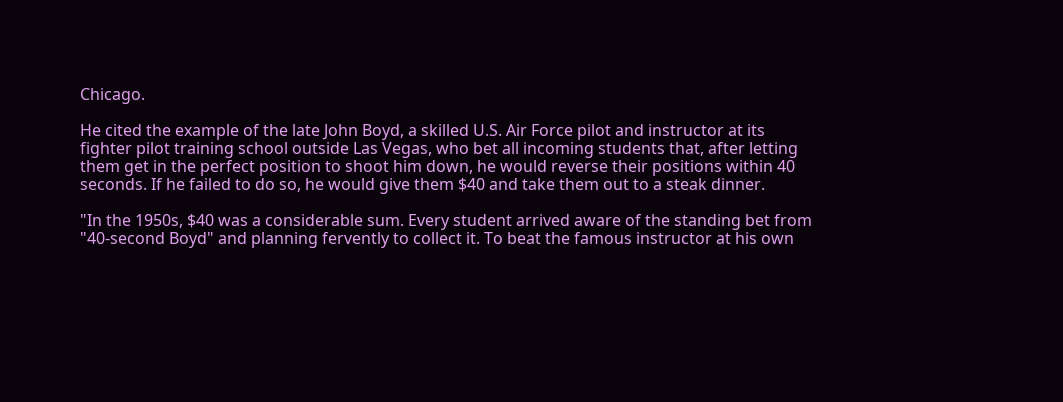Chicago.

He cited the example of the late John Boyd, a skilled U.S. Air Force pilot and instructor at its fighter pilot training school outside Las Vegas, who bet all incoming students that, after letting them get in the perfect position to shoot him down, he would reverse their positions within 40 seconds. If he failed to do so, he would give them $40 and take them out to a steak dinner.

"In the 1950s, $40 was a considerable sum. Every student arrived aware of the standing bet from "40-second Boyd" and planning fervently to collect it. To beat the famous instructor at his own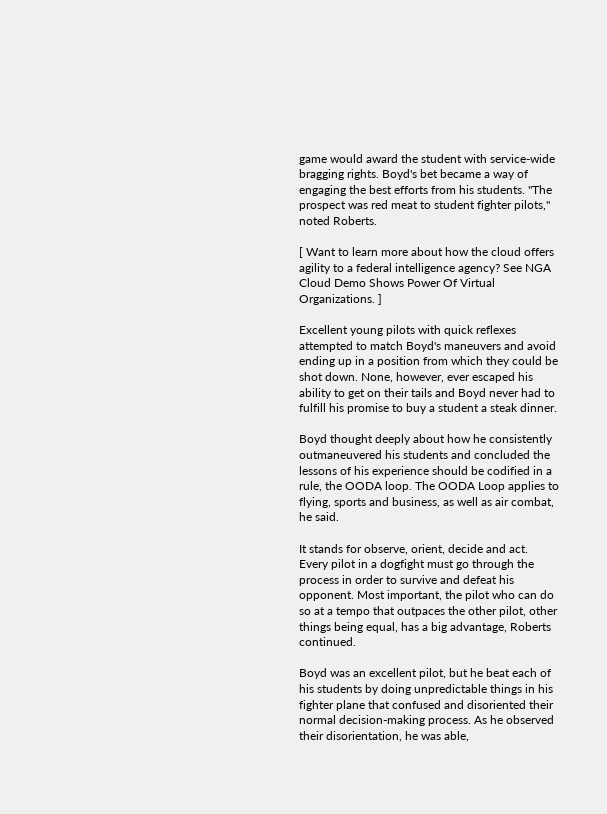game would award the student with service-wide bragging rights. Boyd's bet became a way of engaging the best efforts from his students. "The prospect was red meat to student fighter pilots," noted Roberts.

[ Want to learn more about how the cloud offers agility to a federal intelligence agency? See NGA Cloud Demo Shows Power Of Virtual Organizations. ]

Excellent young pilots with quick reflexes attempted to match Boyd's maneuvers and avoid ending up in a position from which they could be shot down. None, however, ever escaped his ability to get on their tails and Boyd never had to fulfill his promise to buy a student a steak dinner.

Boyd thought deeply about how he consistently outmaneuvered his students and concluded the lessons of his experience should be codified in a rule, the OODA loop. The OODA Loop applies to flying, sports and business, as well as air combat, he said.

It stands for observe, orient, decide and act. Every pilot in a dogfight must go through the process in order to survive and defeat his opponent. Most important, the pilot who can do so at a tempo that outpaces the other pilot, other things being equal, has a big advantage, Roberts continued.

Boyd was an excellent pilot, but he beat each of his students by doing unpredictable things in his fighter plane that confused and disoriented their normal decision-making process. As he observed their disorientation, he was able,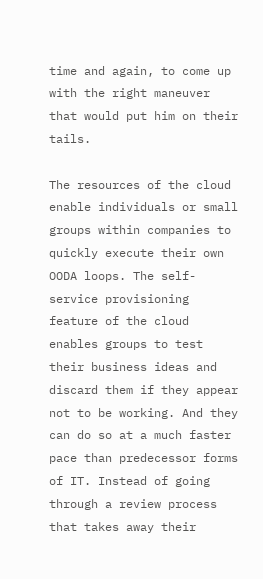time and again, to come up with the right maneuver that would put him on their tails.

The resources of the cloud enable individuals or small groups within companies to quickly execute their own OODA loops. The self-service provisioning feature of the cloud enables groups to test their business ideas and discard them if they appear not to be working. And they can do so at a much faster pace than predecessor forms of IT. Instead of going through a review process that takes away their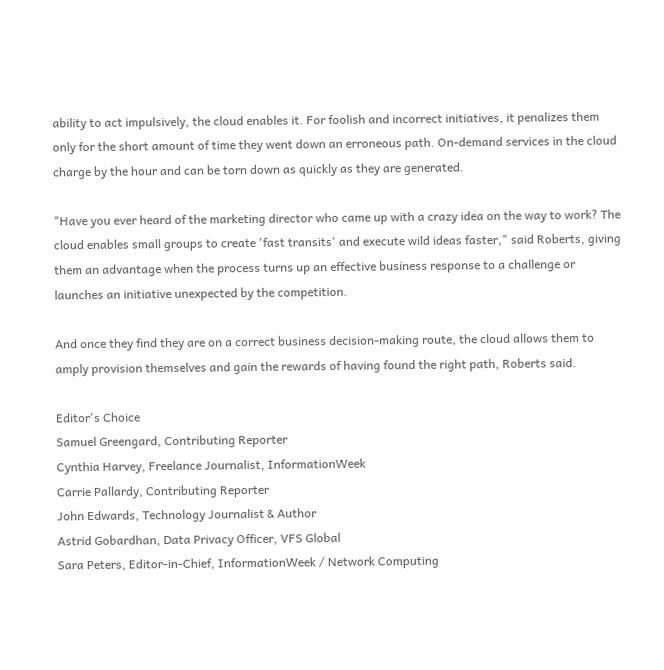ability to act impulsively, the cloud enables it. For foolish and incorrect initiatives, it penalizes them only for the short amount of time they went down an erroneous path. On-demand services in the cloud charge by the hour and can be torn down as quickly as they are generated.

"Have you ever heard of the marketing director who came up with a crazy idea on the way to work? The cloud enables small groups to create 'fast transits' and execute wild ideas faster," said Roberts, giving them an advantage when the process turns up an effective business response to a challenge or launches an initiative unexpected by the competition.

And once they find they are on a correct business decision-making route, the cloud allows them to amply provision themselves and gain the rewards of having found the right path, Roberts said.

Editor's Choice
Samuel Greengard, Contributing Reporter
Cynthia Harvey, Freelance Journalist, InformationWeek
Carrie Pallardy, Contributing Reporter
John Edwards, Technology Journalist & Author
Astrid Gobardhan, Data Privacy Officer, VFS Global
Sara Peters, Editor-in-Chief, InformationWeek / Network Computing